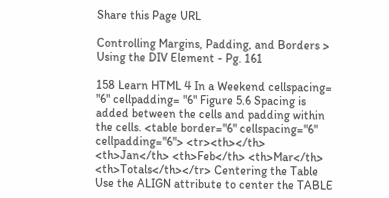Share this Page URL

Controlling Margins, Padding, and Borders > Using the DIV Element - Pg. 161

158 Learn HTML 4 In a Weekend cellspacing= "6" cellpadding= "6" Figure 5.6 Spacing is added between the cells and padding within the cells. <table border="6" cellspacing="6" cellpadding="6"> <tr><th></th> <th>Jan</th> <th>Feb</th> <th>Mar</th> <th>Totals</th></tr> Centering the Table Use the ALIGN attribute to center the TABLE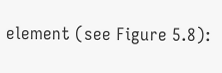element (see Figure 5.8):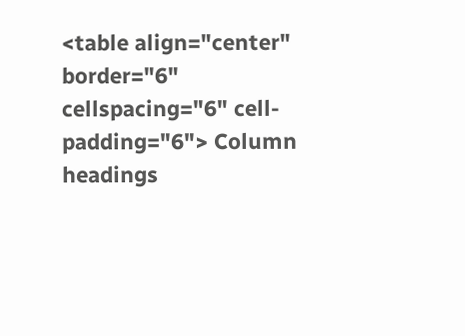<table align="center" border="6" cellspacing="6" cell- padding="6"> Column headings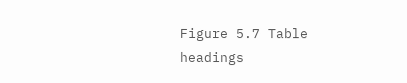Figure 5.7 Table headings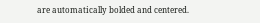are automatically bolded and centered.